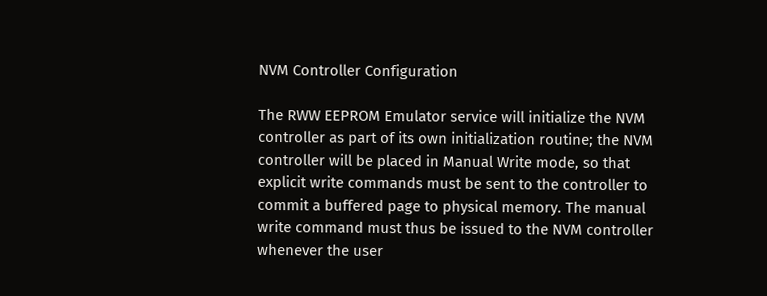NVM Controller Configuration

The RWW EEPROM Emulator service will initialize the NVM controller as part of its own initialization routine; the NVM controller will be placed in Manual Write mode, so that explicit write commands must be sent to the controller to commit a buffered page to physical memory. The manual write command must thus be issued to the NVM controller whenever the user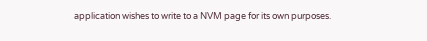application wishes to write to a NVM page for its own purposes.